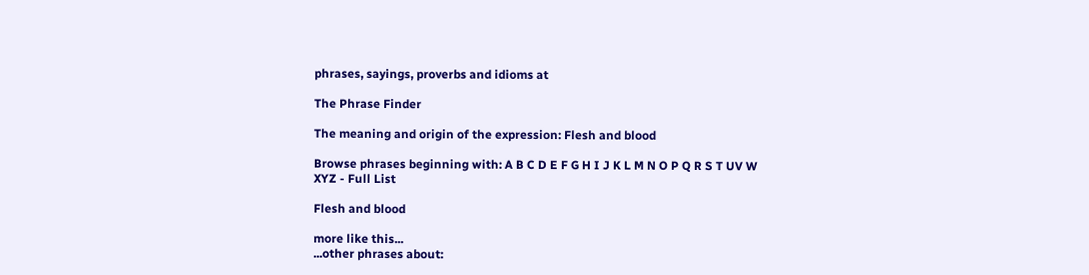phrases, sayings, proverbs and idioms at

The Phrase Finder

The meaning and origin of the expression: Flesh and blood

Browse phrases beginning with: A B C D E F G H I J K L M N O P Q R S T UV W XYZ - Full List

Flesh and blood

more like this...
...other phrases about: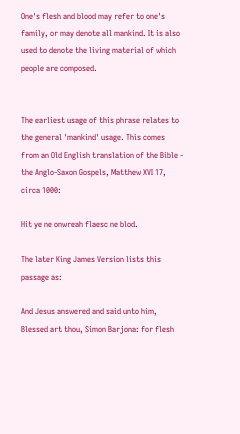One's flesh and blood may refer to one's family, or may denote all mankind. It is also used to denote the living material of which people are composed.


The earliest usage of this phrase relates to the general 'mankind' usage. This comes from an Old English translation of the Bible - the Anglo-Saxon Gospels, Matthew XVI 17, circa 1000:

Hit ye ne onwreah flaesc ne blod.

The later King James Version lists this passage as:

And Jesus answered and said unto him, Blessed art thou, Simon Barjona: for flesh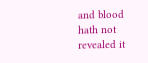and blood hath not revealed it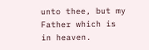unto thee, but my Father which is in heaven.